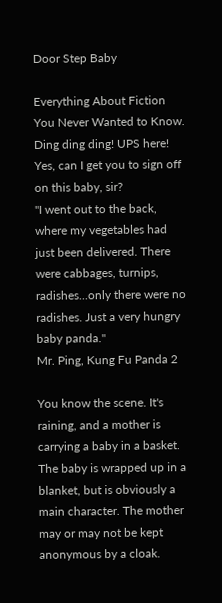Door Step Baby

Everything About Fiction You Never Wanted to Know.
Ding ding ding! UPS here! Yes, can I get you to sign off on this baby, sir?
"I went out to the back, where my vegetables had just been delivered. There were cabbages, turnips, radishes...only there were no radishes. Just a very hungry baby panda."
Mr. Ping, Kung Fu Panda 2

You know the scene. It's raining, and a mother is carrying a baby in a basket. The baby is wrapped up in a blanket, but is obviously a main character. The mother may or may not be kept anonymous by a cloak.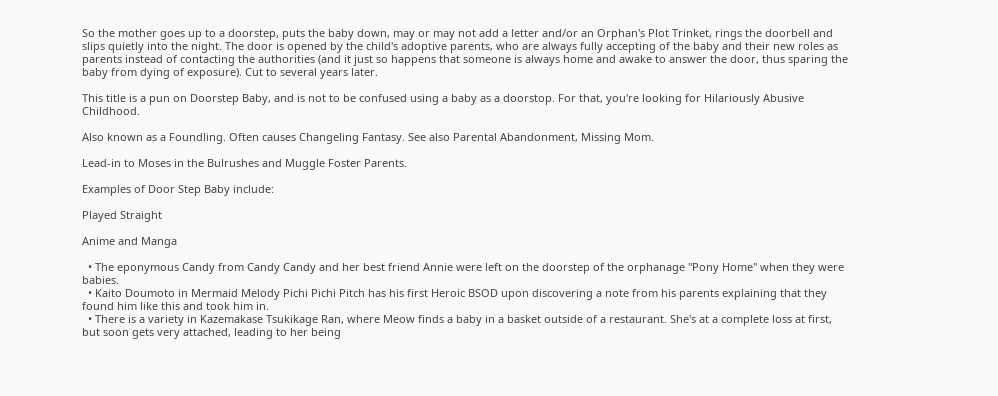So the mother goes up to a doorstep, puts the baby down, may or may not add a letter and/or an Orphan's Plot Trinket, rings the doorbell and slips quietly into the night. The door is opened by the child's adoptive parents, who are always fully accepting of the baby and their new roles as parents instead of contacting the authorities (and it just so happens that someone is always home and awake to answer the door, thus sparing the baby from dying of exposure). Cut to several years later.

This title is a pun on Doorstep Baby, and is not to be confused using a baby as a doorstop. For that, you're looking for Hilariously Abusive Childhood.

Also known as a Foundling. Often causes Changeling Fantasy. See also Parental Abandonment, Missing Mom.

Lead-in to Moses in the Bulrushes and Muggle Foster Parents.

Examples of Door Step Baby include:

Played Straight

Anime and Manga

  • The eponymous Candy from Candy Candy and her best friend Annie were left on the doorstep of the orphanage "Pony Home" when they were babies.
  • Kaito Doumoto in Mermaid Melody Pichi Pichi Pitch has his first Heroic BSOD upon discovering a note from his parents explaining that they found him like this and took him in.
  • There is a variety in Kazemakase Tsukikage Ran, where Meow finds a baby in a basket outside of a restaurant. She's at a complete loss at first, but soon gets very attached, leading to her being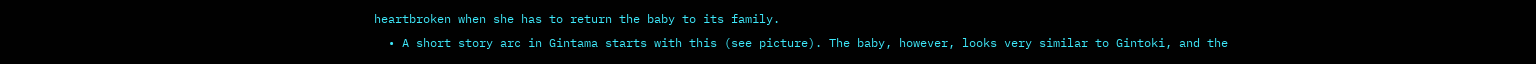heartbroken when she has to return the baby to its family.
  • A short story arc in Gintama starts with this (see picture). The baby, however, looks very similar to Gintoki, and the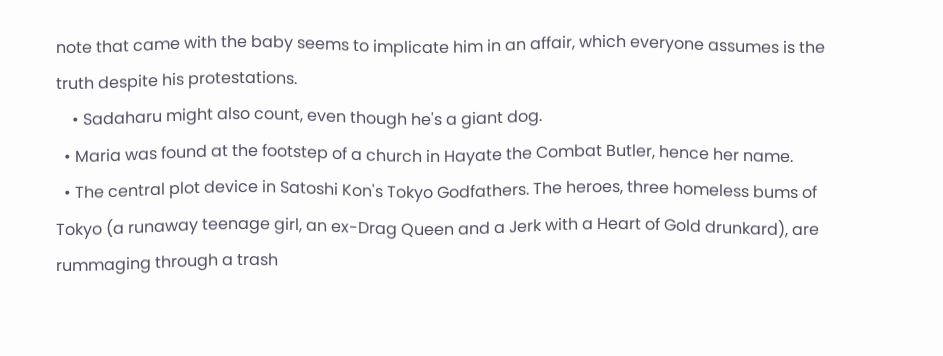note that came with the baby seems to implicate him in an affair, which everyone assumes is the truth despite his protestations.
    • Sadaharu might also count, even though he's a giant dog.
  • Maria was found at the footstep of a church in Hayate the Combat Butler, hence her name.
  • The central plot device in Satoshi Kon's Tokyo Godfathers. The heroes, three homeless bums of Tokyo (a runaway teenage girl, an ex-Drag Queen and a Jerk with a Heart of Gold drunkard), are rummaging through a trash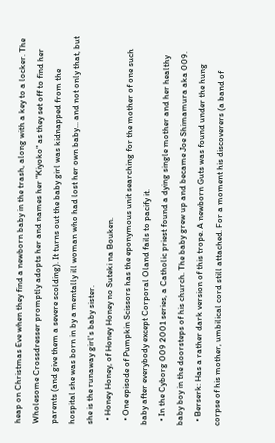heap on Christmas Eve when they find a newborn baby in the trash, along with a key to a locker. The Wholesome Crossdresser promptly adopts her and names her "Kiyoko" as they set off to find her parents (and give them a severe scolding). It turns out the baby girl was kidnapped from the hospital she was born in by a mentally ill woman who had lost her own baby... and not only that, but she is the runaway girl's baby sister.
  • Honey Honey, of Honey Honey no Suteki na Bouken.
  • One episode of Pumpkin Scissors has the eponymous unit searching for the mother of one such baby after everybody except Corporal Oland fails to pacify it.
  • In the Cyborg 009 2001 series, a Catholic priest found a dying single mother and her healthy baby boy in the doorsteps of his church. The baby grew up and became Joe Shimamura aka 009.
  • Berserk: Has a rather dark version of this trope. A newborn Guts was found under the hung corpse of his mother, umbilical cord still attached. For a moment his discoverers (a band of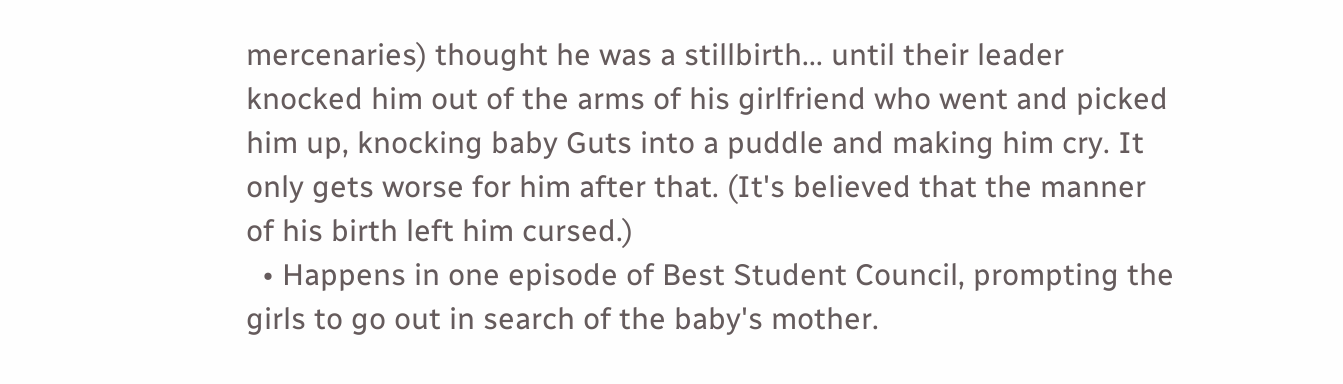mercenaries) thought he was a stillbirth... until their leader knocked him out of the arms of his girlfriend who went and picked him up, knocking baby Guts into a puddle and making him cry. It only gets worse for him after that. (It's believed that the manner of his birth left him cursed.)
  • Happens in one episode of Best Student Council, prompting the girls to go out in search of the baby's mother.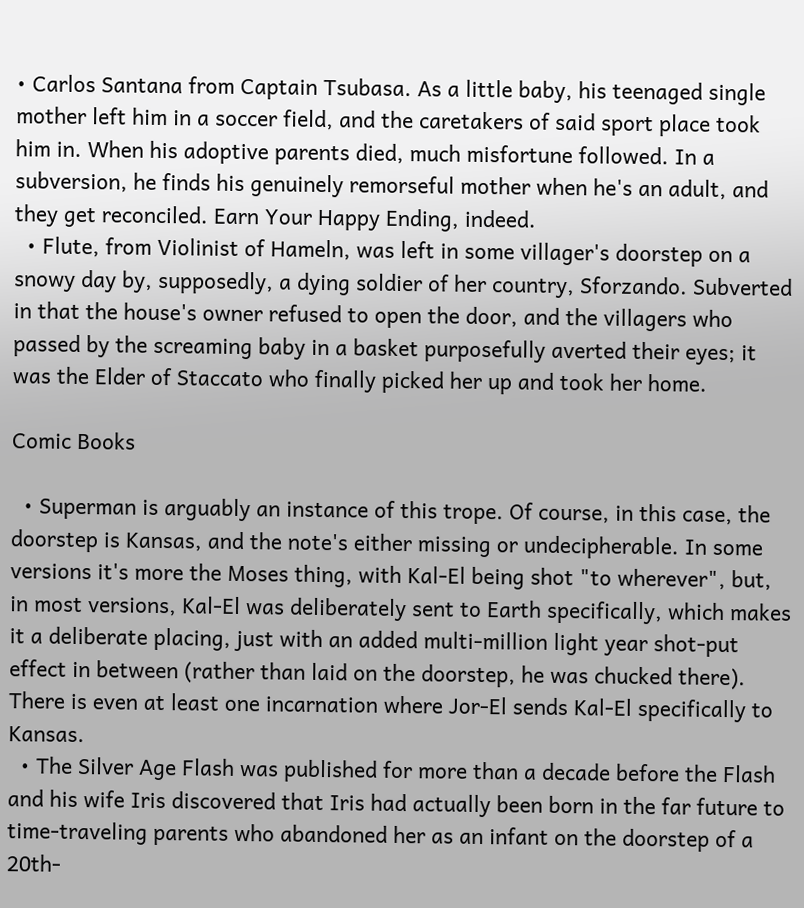• Carlos Santana from Captain Tsubasa. As a little baby, his teenaged single mother left him in a soccer field, and the caretakers of said sport place took him in. When his adoptive parents died, much misfortune followed. In a subversion, he finds his genuinely remorseful mother when he's an adult, and they get reconciled. Earn Your Happy Ending, indeed.
  • Flute, from Violinist of Hameln, was left in some villager's doorstep on a snowy day by, supposedly, a dying soldier of her country, Sforzando. Subverted in that the house's owner refused to open the door, and the villagers who passed by the screaming baby in a basket purposefully averted their eyes; it was the Elder of Staccato who finally picked her up and took her home.

Comic Books

  • Superman is arguably an instance of this trope. Of course, in this case, the doorstep is Kansas, and the note's either missing or undecipherable. In some versions it's more the Moses thing, with Kal-El being shot "to wherever", but, in most versions, Kal-El was deliberately sent to Earth specifically, which makes it a deliberate placing, just with an added multi-million light year shot-put effect in between (rather than laid on the doorstep, he was chucked there). There is even at least one incarnation where Jor-El sends Kal-El specifically to Kansas.
  • The Silver Age Flash was published for more than a decade before the Flash and his wife Iris discovered that Iris had actually been born in the far future to time-traveling parents who abandoned her as an infant on the doorstep of a 20th-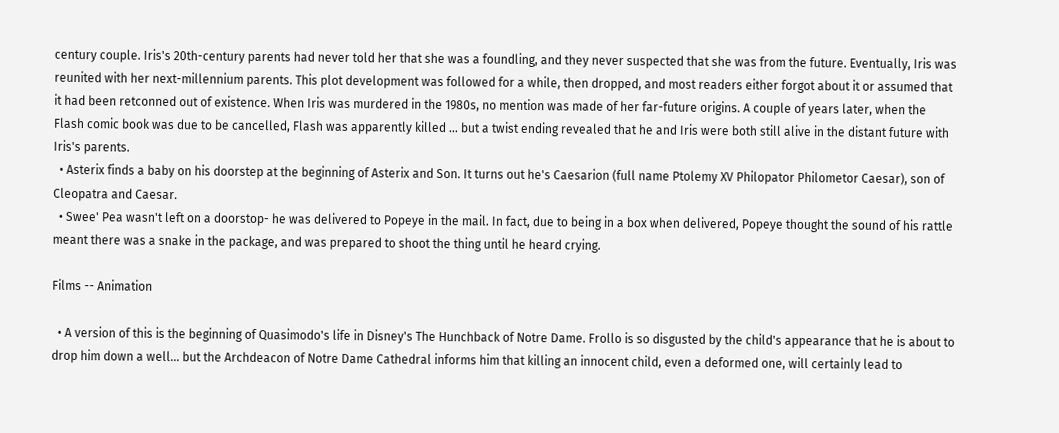century couple. Iris's 20th-century parents had never told her that she was a foundling, and they never suspected that she was from the future. Eventually, Iris was reunited with her next-millennium parents. This plot development was followed for a while, then dropped, and most readers either forgot about it or assumed that it had been retconned out of existence. When Iris was murdered in the 1980s, no mention was made of her far-future origins. A couple of years later, when the Flash comic book was due to be cancelled, Flash was apparently killed ... but a twist ending revealed that he and Iris were both still alive in the distant future with Iris's parents.
  • Asterix finds a baby on his doorstep at the beginning of Asterix and Son. It turns out he's Caesarion (full name Ptolemy XV Philopator Philometor Caesar), son of Cleopatra and Caesar.
  • Swee' Pea wasn't left on a doorstop- he was delivered to Popeye in the mail. In fact, due to being in a box when delivered, Popeye thought the sound of his rattle meant there was a snake in the package, and was prepared to shoot the thing until he heard crying.

Films -- Animation

  • A version of this is the beginning of Quasimodo's life in Disney's The Hunchback of Notre Dame. Frollo is so disgusted by the child's appearance that he is about to drop him down a well... but the Archdeacon of Notre Dame Cathedral informs him that killing an innocent child, even a deformed one, will certainly lead to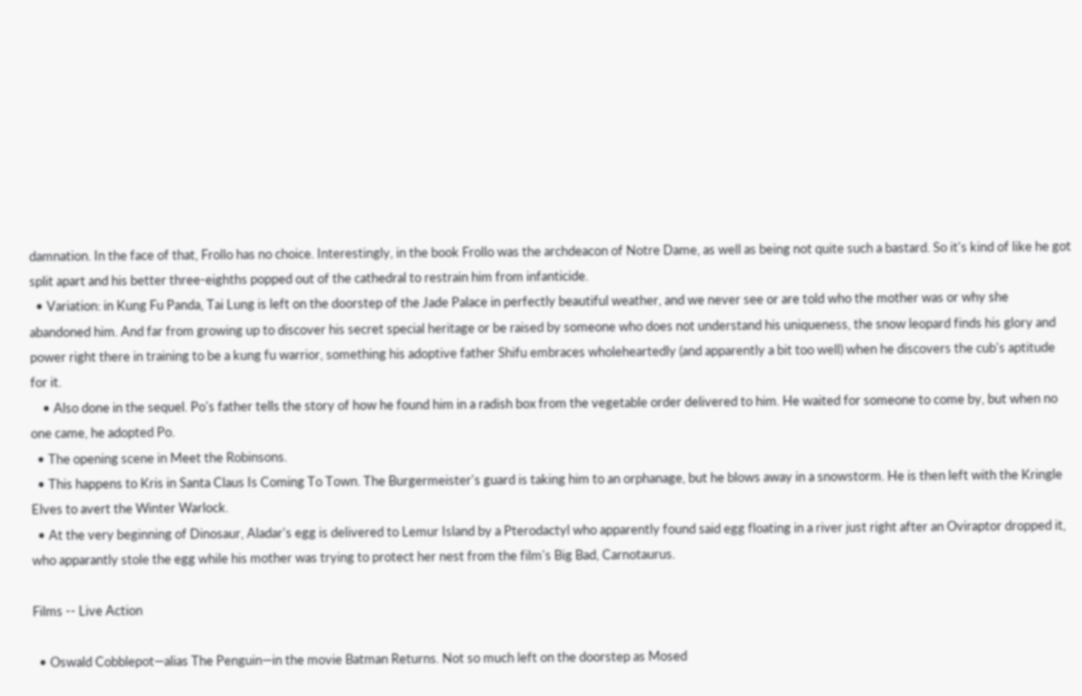damnation. In the face of that, Frollo has no choice. Interestingly, in the book Frollo was the archdeacon of Notre Dame, as well as being not quite such a bastard. So it's kind of like he got split apart and his better three-eighths popped out of the cathedral to restrain him from infanticide.
  • Variation: in Kung Fu Panda, Tai Lung is left on the doorstep of the Jade Palace in perfectly beautiful weather, and we never see or are told who the mother was or why she abandoned him. And far from growing up to discover his secret special heritage or be raised by someone who does not understand his uniqueness, the snow leopard finds his glory and power right there in training to be a kung fu warrior, something his adoptive father Shifu embraces wholeheartedly (and apparently a bit too well) when he discovers the cub's aptitude for it.
    • Also done in the sequel. Po's father tells the story of how he found him in a radish box from the vegetable order delivered to him. He waited for someone to come by, but when no one came, he adopted Po.
  • The opening scene in Meet the Robinsons.
  • This happens to Kris in Santa Claus Is Coming To Town. The Burgermeister's guard is taking him to an orphanage, but he blows away in a snowstorm. He is then left with the Kringle Elves to avert the Winter Warlock.
  • At the very beginning of Dinosaur, Aladar's egg is delivered to Lemur Island by a Pterodactyl who apparently found said egg floating in a river just right after an Oviraptor dropped it, who apparantly stole the egg while his mother was trying to protect her nest from the film's Big Bad, Carnotaurus.

Films -- Live Action

  • Oswald Cobblepot—alias The Penguin—in the movie Batman Returns. Not so much left on the doorstep as Mosed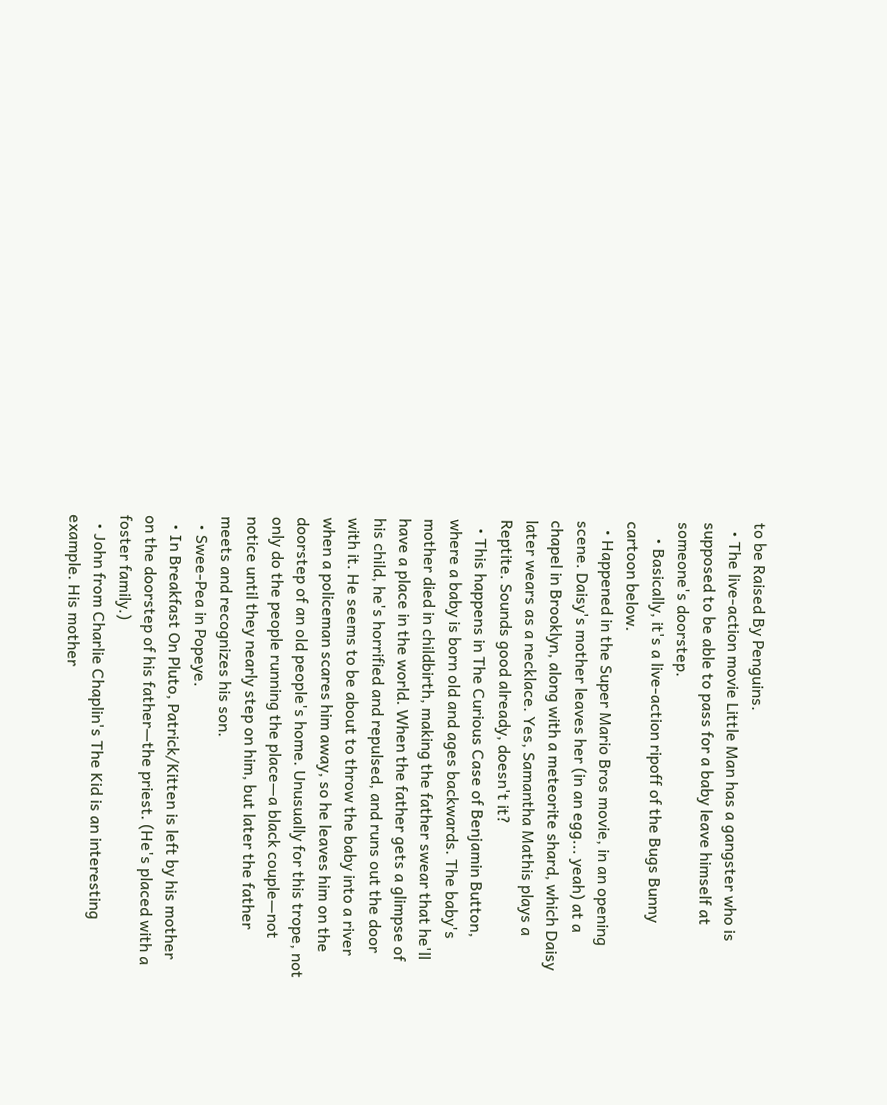to be Raised By Penguins.
  • The live-action movie Little Man has a gangster who is supposed to be able to pass for a baby leave himself at someone's doorstep.
    • Basically, it's a live-action ripoff of the Bugs Bunny cartoon below.
  • Happened in the Super Mario Bros movie, in an opening scene. Daisy's mother leaves her (in an egg... yeah) at a chapel in Brooklyn, along with a meteorite shard, which Daisy later wears as a necklace. Yes, Samantha Mathis plays a Reptite. Sounds good already, doesn't it?
  • This happens in The Curious Case of Benjamin Button, where a baby is born old and ages backwards. The baby's mother died in childbirth, making the father swear that he'll have a place in the world. When the father gets a glimpse of his child, he's horrified and repulsed, and runs out the door with it. He seems to be about to throw the baby into a river when a policeman scares him away, so he leaves him on the doorstep of an old people's home. Unusually for this trope, not only do the people running the place—a black couple—not notice until they nearly step on him, but later the father meets and recognizes his son.
  • Swee-Pea in Popeye.
  • In Breakfast On Pluto, Patrick/Kitten is left by his mother on the doorstep of his father—the priest. (He's placed with a foster family.)
  • John from Charlie Chaplin's The Kid is an interesting example. His mother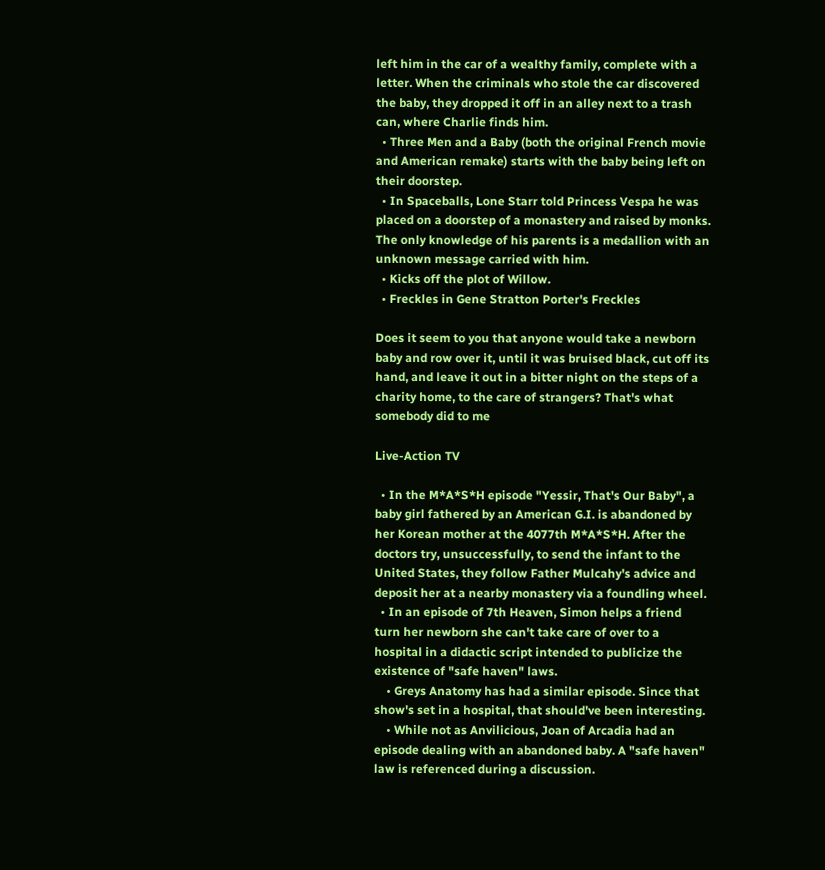left him in the car of a wealthy family, complete with a letter. When the criminals who stole the car discovered the baby, they dropped it off in an alley next to a trash can, where Charlie finds him.
  • Three Men and a Baby (both the original French movie and American remake) starts with the baby being left on their doorstep.
  • In Spaceballs, Lone Starr told Princess Vespa he was placed on a doorstep of a monastery and raised by monks. The only knowledge of his parents is a medallion with an unknown message carried with him.
  • Kicks off the plot of Willow.
  • Freckles in Gene Stratton Porter's Freckles

Does it seem to you that anyone would take a newborn baby and row over it, until it was bruised black, cut off its hand, and leave it out in a bitter night on the steps of a charity home, to the care of strangers? That's what somebody did to me

Live-Action TV

  • In the M*A*S*H episode "Yessir, That's Our Baby", a baby girl fathered by an American G.I. is abandoned by her Korean mother at the 4077th M*A*S*H. After the doctors try, unsuccessfully, to send the infant to the United States, they follow Father Mulcahy's advice and deposit her at a nearby monastery via a foundling wheel.
  • In an episode of 7th Heaven, Simon helps a friend turn her newborn she can't take care of over to a hospital in a didactic script intended to publicize the existence of "safe haven" laws.
    • Greys Anatomy has had a similar episode. Since that show's set in a hospital, that should've been interesting.
    • While not as Anvilicious, Joan of Arcadia had an episode dealing with an abandoned baby. A "safe haven" law is referenced during a discussion.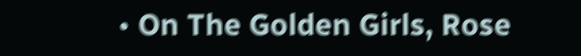• On The Golden Girls, Rose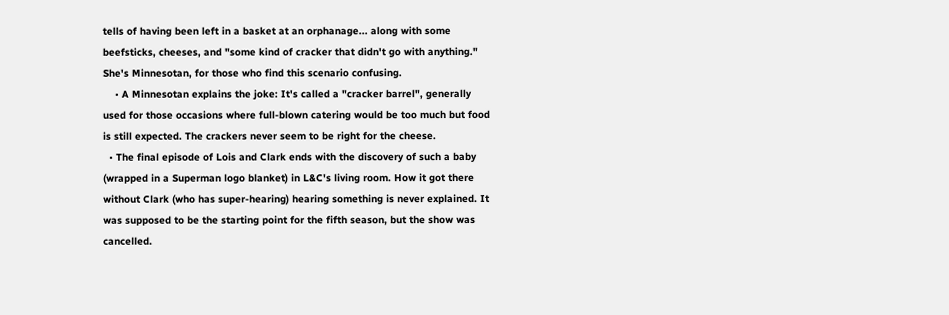tells of having been left in a basket at an orphanage... along with some beefsticks, cheeses, and "some kind of cracker that didn't go with anything." She's Minnesotan, for those who find this scenario confusing.
    • A Minnesotan explains the joke: It's called a "cracker barrel", generally used for those occasions where full-blown catering would be too much but food is still expected. The crackers never seem to be right for the cheese.
  • The final episode of Lois and Clark ends with the discovery of such a baby (wrapped in a Superman logo blanket) in L&C's living room. How it got there without Clark (who has super-hearing) hearing something is never explained. It was supposed to be the starting point for the fifth season, but the show was cancelled.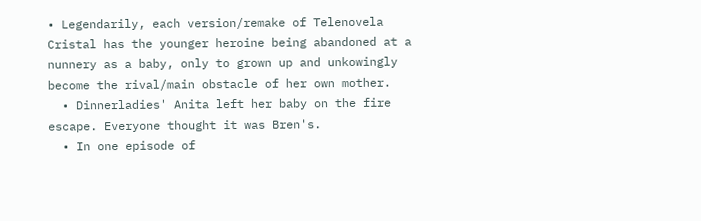• Legendarily, each version/remake of Telenovela Cristal has the younger heroine being abandoned at a nunnery as a baby, only to grown up and unkowingly become the rival/main obstacle of her own mother.
  • Dinnerladies' Anita left her baby on the fire escape. Everyone thought it was Bren's.
  • In one episode of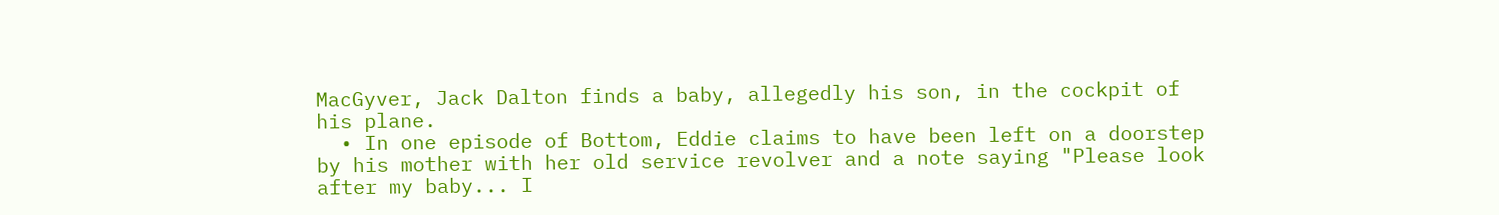MacGyver, Jack Dalton finds a baby, allegedly his son, in the cockpit of his plane.
  • In one episode of Bottom, Eddie claims to have been left on a doorstep by his mother with her old service revolver and a note saying "Please look after my baby... I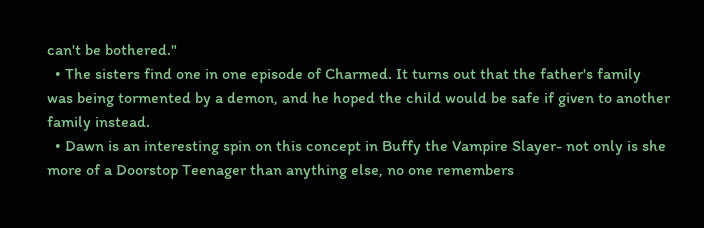can't be bothered."
  • The sisters find one in one episode of Charmed. It turns out that the father's family was being tormented by a demon, and he hoped the child would be safe if given to another family instead.
  • Dawn is an interesting spin on this concept in Buffy the Vampire Slayer- not only is she more of a Doorstop Teenager than anything else, no one remembers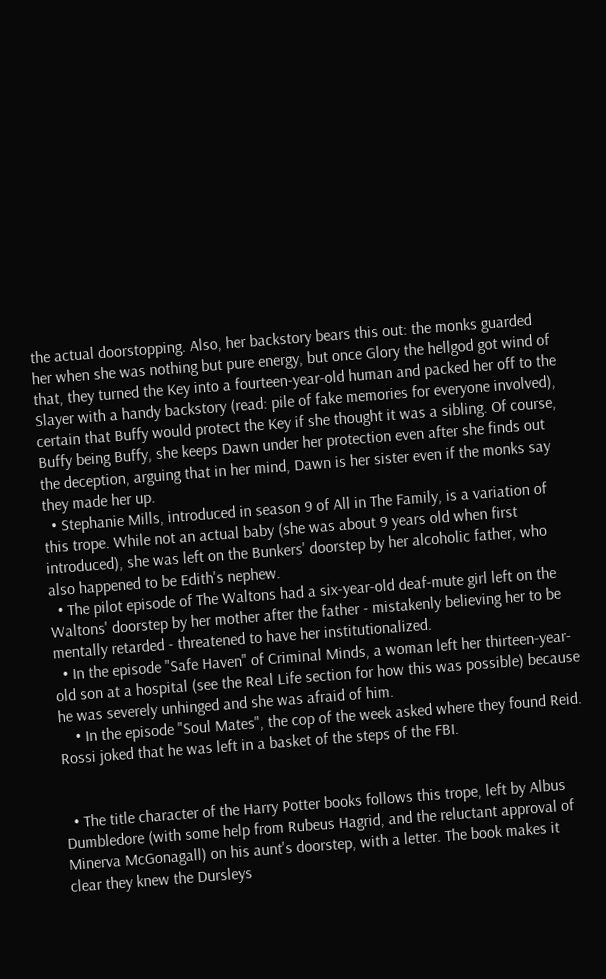the actual doorstopping. Also, her backstory bears this out: the monks guarded her when she was nothing but pure energy, but once Glory the hellgod got wind of that, they turned the Key into a fourteen-year-old human and packed her off to the Slayer with a handy backstory (read: pile of fake memories for everyone involved), certain that Buffy would protect the Key if she thought it was a sibling. Of course, Buffy being Buffy, she keeps Dawn under her protection even after she finds out the deception, arguing that in her mind, Dawn is her sister even if the monks say they made her up.
  • Stephanie Mills, introduced in season 9 of All in The Family, is a variation of this trope. While not an actual baby (she was about 9 years old when first introduced), she was left on the Bunkers' doorstep by her alcoholic father, who also happened to be Edith's nephew.
  • The pilot episode of The Waltons had a six-year-old deaf-mute girl left on the Waltons' doorstep by her mother after the father - mistakenly believing her to be mentally retarded - threatened to have her institutionalized.
  • In the episode "Safe Haven" of Criminal Minds, a woman left her thirteen-year-old son at a hospital (see the Real Life section for how this was possible) because he was severely unhinged and she was afraid of him.
    • In the episode "Soul Mates", the cop of the week asked where they found Reid. Rossi joked that he was left in a basket of the steps of the FBI.


  • The title character of the Harry Potter books follows this trope, left by Albus Dumbledore (with some help from Rubeus Hagrid, and the reluctant approval of Minerva McGonagall) on his aunt's doorstep, with a letter. The book makes it clear they knew the Dursleys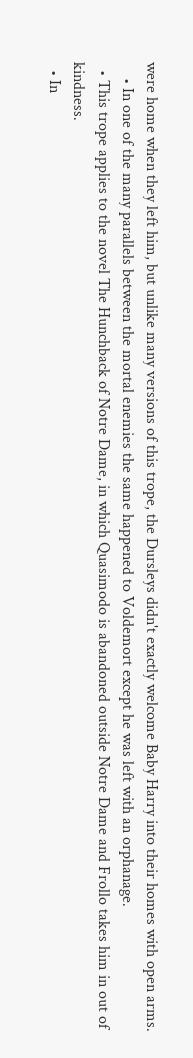were home when they left him, but unlike many versions of this trope, the Dursleys didn't exactly welcome Baby Harry into their homes with open arms.
    • In one of the many parallels between the mortal enemies the same happened to Voldemort except he was left with an orphanage.
  • This trope applies to the novel The Hunchback of Notre Dame, in which Quasimodo is abandoned outside Notre Dame and Frollo takes him in out of kindness.
  • In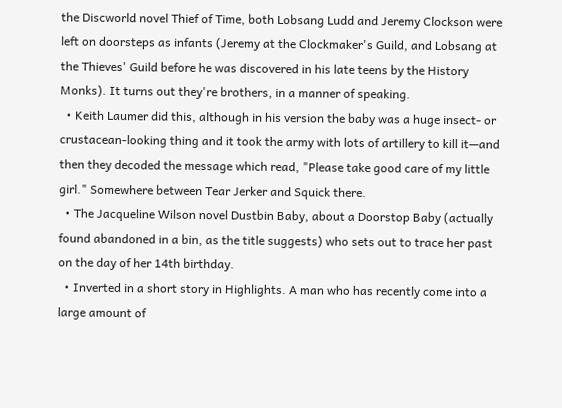the Discworld novel Thief of Time, both Lobsang Ludd and Jeremy Clockson were left on doorsteps as infants (Jeremy at the Clockmaker's Guild, and Lobsang at the Thieves' Guild before he was discovered in his late teens by the History Monks). It turns out they're brothers, in a manner of speaking.
  • Keith Laumer did this, although in his version the baby was a huge insect- or crustacean-looking thing and it took the army with lots of artillery to kill it—and then they decoded the message which read, "Please take good care of my little girl." Somewhere between Tear Jerker and Squick there.
  • The Jacqueline Wilson novel Dustbin Baby, about a Doorstop Baby (actually found abandoned in a bin, as the title suggests) who sets out to trace her past on the day of her 14th birthday.
  • Inverted in a short story in Highlights. A man who has recently come into a large amount of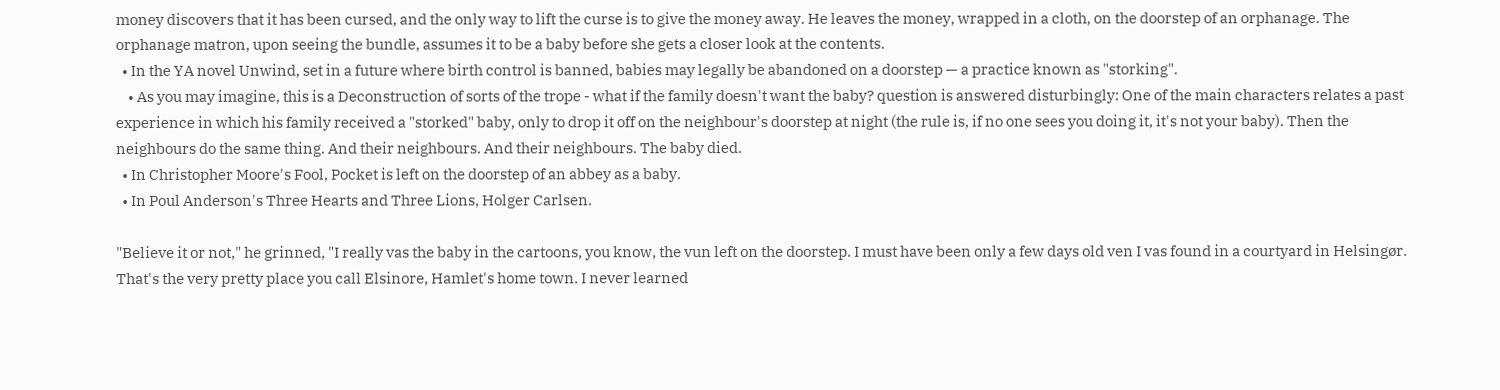money discovers that it has been cursed, and the only way to lift the curse is to give the money away. He leaves the money, wrapped in a cloth, on the doorstep of an orphanage. The orphanage matron, upon seeing the bundle, assumes it to be a baby before she gets a closer look at the contents.
  • In the YA novel Unwind, set in a future where birth control is banned, babies may legally be abandoned on a doorstep — a practice known as "storking".
    • As you may imagine, this is a Deconstruction of sorts of the trope - what if the family doesn't want the baby? question is answered disturbingly: One of the main characters relates a past experience in which his family received a "storked" baby, only to drop it off on the neighbour's doorstep at night (the rule is, if no one sees you doing it, it's not your baby). Then the neighbours do the same thing. And their neighbours. And their neighbours. The baby died.
  • In Christopher Moore's Fool, Pocket is left on the doorstep of an abbey as a baby.
  • In Poul Anderson's Three Hearts and Three Lions, Holger Carlsen.

"Believe it or not," he grinned, "I really vas the baby in the cartoons, you know, the vun left on the doorstep. I must have been only a few days old ven I vas found in a courtyard in Helsingør. That's the very pretty place you call Elsinore, Hamlet's home town. I never learned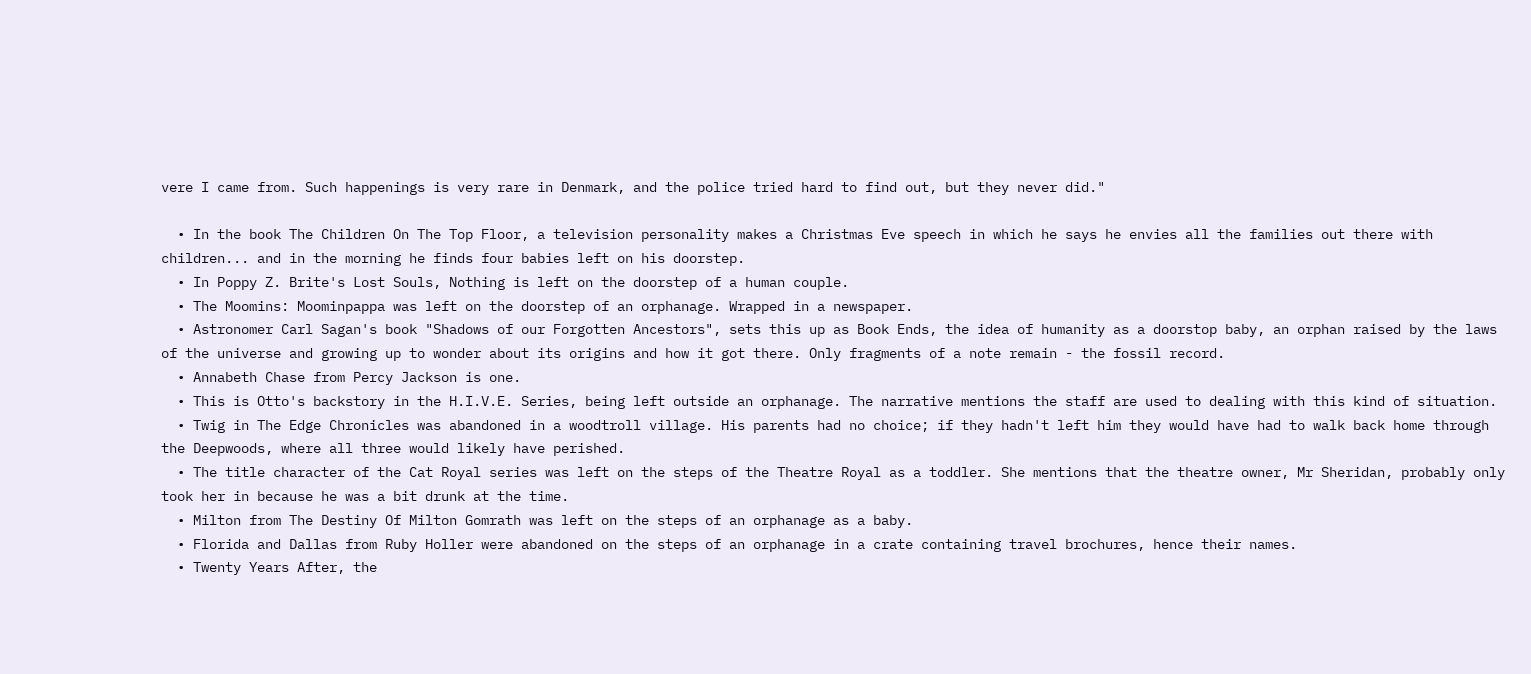vere I came from. Such happenings is very rare in Denmark, and the police tried hard to find out, but they never did."

  • In the book The Children On The Top Floor, a television personality makes a Christmas Eve speech in which he says he envies all the families out there with children... and in the morning he finds four babies left on his doorstep.
  • In Poppy Z. Brite's Lost Souls, Nothing is left on the doorstep of a human couple.
  • The Moomins: Moominpappa was left on the doorstep of an orphanage. Wrapped in a newspaper.
  • Astronomer Carl Sagan's book "Shadows of our Forgotten Ancestors", sets this up as Book Ends, the idea of humanity as a doorstop baby, an orphan raised by the laws of the universe and growing up to wonder about its origins and how it got there. Only fragments of a note remain - the fossil record.
  • Annabeth Chase from Percy Jackson is one.
  • This is Otto's backstory in the H.I.V.E. Series, being left outside an orphanage. The narrative mentions the staff are used to dealing with this kind of situation.
  • Twig in The Edge Chronicles was abandoned in a woodtroll village. His parents had no choice; if they hadn't left him they would have had to walk back home through the Deepwoods, where all three would likely have perished.
  • The title character of the Cat Royal series was left on the steps of the Theatre Royal as a toddler. She mentions that the theatre owner, Mr Sheridan, probably only took her in because he was a bit drunk at the time.
  • Milton from The Destiny Of Milton Gomrath was left on the steps of an orphanage as a baby.
  • Florida and Dallas from Ruby Holler were abandoned on the steps of an orphanage in a crate containing travel brochures, hence their names.
  • Twenty Years After, the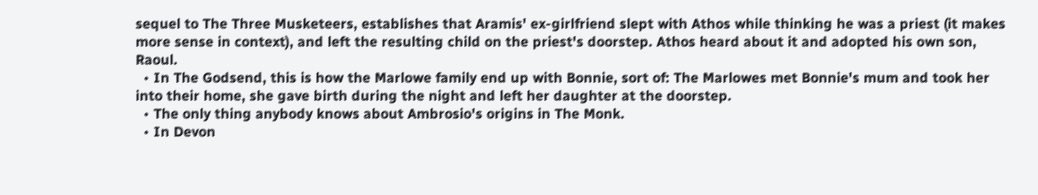sequel to The Three Musketeers, establishes that Aramis' ex-girlfriend slept with Athos while thinking he was a priest (it makes more sense in context), and left the resulting child on the priest's doorstep. Athos heard about it and adopted his own son, Raoul.
  • In The Godsend, this is how the Marlowe family end up with Bonnie, sort of: The Marlowes met Bonnie's mum and took her into their home, she gave birth during the night and left her daughter at the doorstep.
  • The only thing anybody knows about Ambrosio's origins in The Monk.
  • In Devon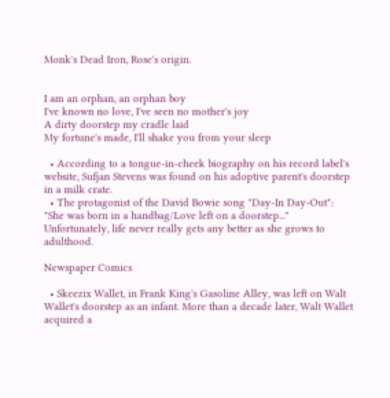Monk's Dead Iron, Rose's origin.


I am an orphan, an orphan boy
I've known no love, I've seen no mother's joy
A dirty doorstep my cradle laid
My fortune's made, I'll shake you from your sleep

  • According to a tongue-in-cheek biography on his record label's website, Sufjan Stevens was found on his adoptive parent's doorstep in a milk crate.
  • The protagonist of the David Bowie song "Day-In Day-Out": "She was born in a handbag/Love left on a doorstep..." Unfortunately, life never really gets any better as she grows to adulthood.

Newspaper Comics

  • Skeezix Wallet, in Frank King's Gasoline Alley, was left on Walt Wallet's doorstep as an infant. More than a decade later, Walt Wallet acquired a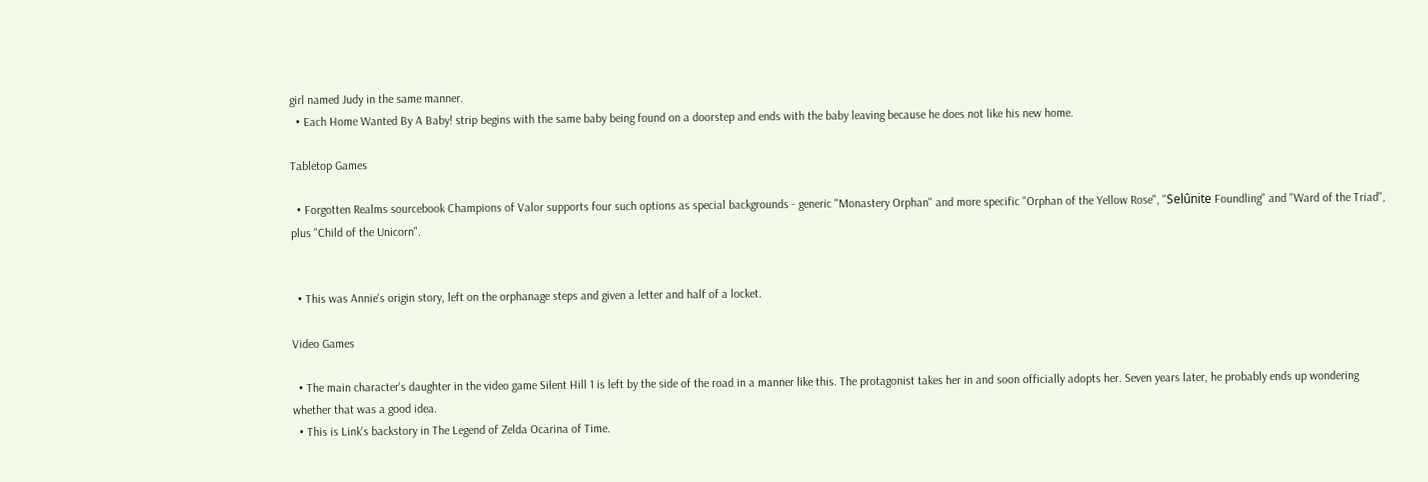girl named Judy in the same manner.
  • Each Home Wanted By A Baby! strip begins with the same baby being found on a doorstep and ends with the baby leaving because he does not like his new home.

Tabletop Games

  • Forgotten Realms sourcebook Champions of Valor supports four such options as special backgrounds - generic "Monastery Orphan" and more specific "Orphan of the Yellow Rose", "Selûnite Foundling" and "Ward of the Triad", plus "Child of the Unicorn".


  • This was Annie's origin story, left on the orphanage steps and given a letter and half of a locket.

Video Games

  • The main character's daughter in the video game Silent Hill 1 is left by the side of the road in a manner like this. The protagonist takes her in and soon officially adopts her. Seven years later, he probably ends up wondering whether that was a good idea.
  • This is Link's backstory in The Legend of Zelda Ocarina of Time.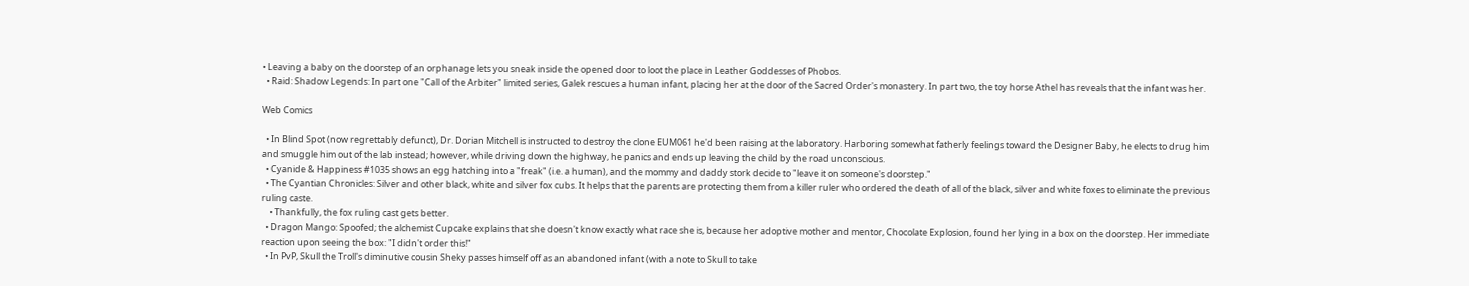• Leaving a baby on the doorstep of an orphanage lets you sneak inside the opened door to loot the place in Leather Goddesses of Phobos.
  • Raid: Shadow Legends: In part one "Call of the Arbiter" limited series, Galek rescues a human infant, placing her at the door of the Sacred Order's monastery. In part two, the toy horse Athel has reveals that the infant was her.

Web Comics

  • In Blind Spot (now regrettably defunct), Dr. Dorian Mitchell is instructed to destroy the clone EUM061 he'd been raising at the laboratory. Harboring somewhat fatherly feelings toward the Designer Baby, he elects to drug him and smuggle him out of the lab instead; however, while driving down the highway, he panics and ends up leaving the child by the road unconscious.
  • Cyanide & Happiness #1035 shows an egg hatching into a "freak" (i.e. a human), and the mommy and daddy stork decide to "leave it on someone's doorstep."
  • The Cyantian Chronicles: Silver and other black, white and silver fox cubs. It helps that the parents are protecting them from a killer ruler who ordered the death of all of the black, silver and white foxes to eliminate the previous ruling caste.
    • Thankfully, the fox ruling cast gets better.
  • Dragon Mango: Spoofed; the alchemist Cupcake explains that she doesn't know exactly what race she is, because her adoptive mother and mentor, Chocolate Explosion, found her lying in a box on the doorstep. Her immediate reaction upon seeing the box: "I didn't order this!"
  • In PvP, Skull the Troll's diminutive cousin Sheky passes himself off as an abandoned infant (with a note to Skull to take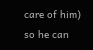care of him) so he can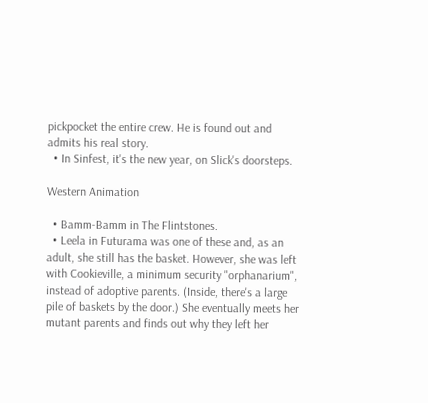pickpocket the entire crew. He is found out and admits his real story.
  • In Sinfest, it's the new year, on Slick's doorsteps.

Western Animation

  • Bamm-Bamm in The Flintstones.
  • Leela in Futurama was one of these and, as an adult, she still has the basket. However, she was left with Cookieville, a minimum security "orphanarium", instead of adoptive parents. (Inside, there's a large pile of baskets by the door.) She eventually meets her mutant parents and finds out why they left her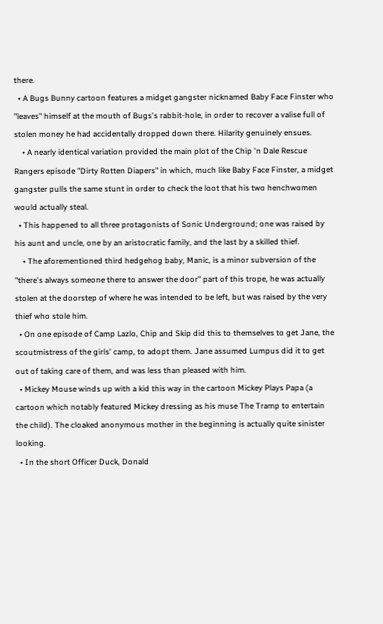there.
  • A Bugs Bunny cartoon features a midget gangster nicknamed Baby Face Finster who "leaves" himself at the mouth of Bugs's rabbit-hole, in order to recover a valise full of stolen money he had accidentally dropped down there. Hilarity genuinely ensues.
    • A nearly identical variation provided the main plot of the Chip 'n Dale Rescue Rangers episode "Dirty Rotten Diapers" in which, much like Baby Face Finster, a midget gangster pulls the same stunt in order to check the loot that his two henchwomen would actually steal.
  • This happened to all three protagonists of Sonic Underground; one was raised by his aunt and uncle, one by an aristocratic family, and the last by a skilled thief.
    • The aforementioned third hedgehog baby, Manic, is a minor subversion of the "there's always someone there to answer the door" part of this trope, he was actually stolen at the doorstep of where he was intended to be left, but was raised by the very thief who stole him.
  • On one episode of Camp Lazlo, Chip and Skip did this to themselves to get Jane, the scoutmistress of the girls' camp, to adopt them. Jane assumed Lumpus did it to get out of taking care of them, and was less than pleased with him.
  • Mickey Mouse winds up with a kid this way in the cartoon Mickey Plays Papa (a cartoon which notably featured Mickey dressing as his muse The Tramp to entertain the child). The cloaked anonymous mother in the beginning is actually quite sinister looking.
  • In the short Officer Duck, Donald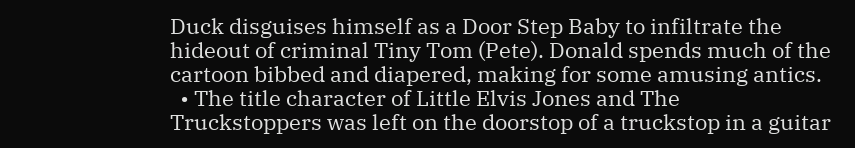Duck disguises himself as a Door Step Baby to infiltrate the hideout of criminal Tiny Tom (Pete). Donald spends much of the cartoon bibbed and diapered, making for some amusing antics.
  • The title character of Little Elvis Jones and The Truckstoppers was left on the doorstop of a truckstop in a guitar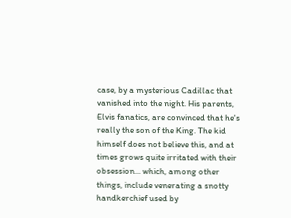case, by a mysterious Cadillac that vanished into the night. His parents, Elvis fanatics, are convinced that he's really the son of the King. The kid himself does not believe this, and at times grows quite irritated with their obsession... which, among other things, include venerating a snotty handkerchief used by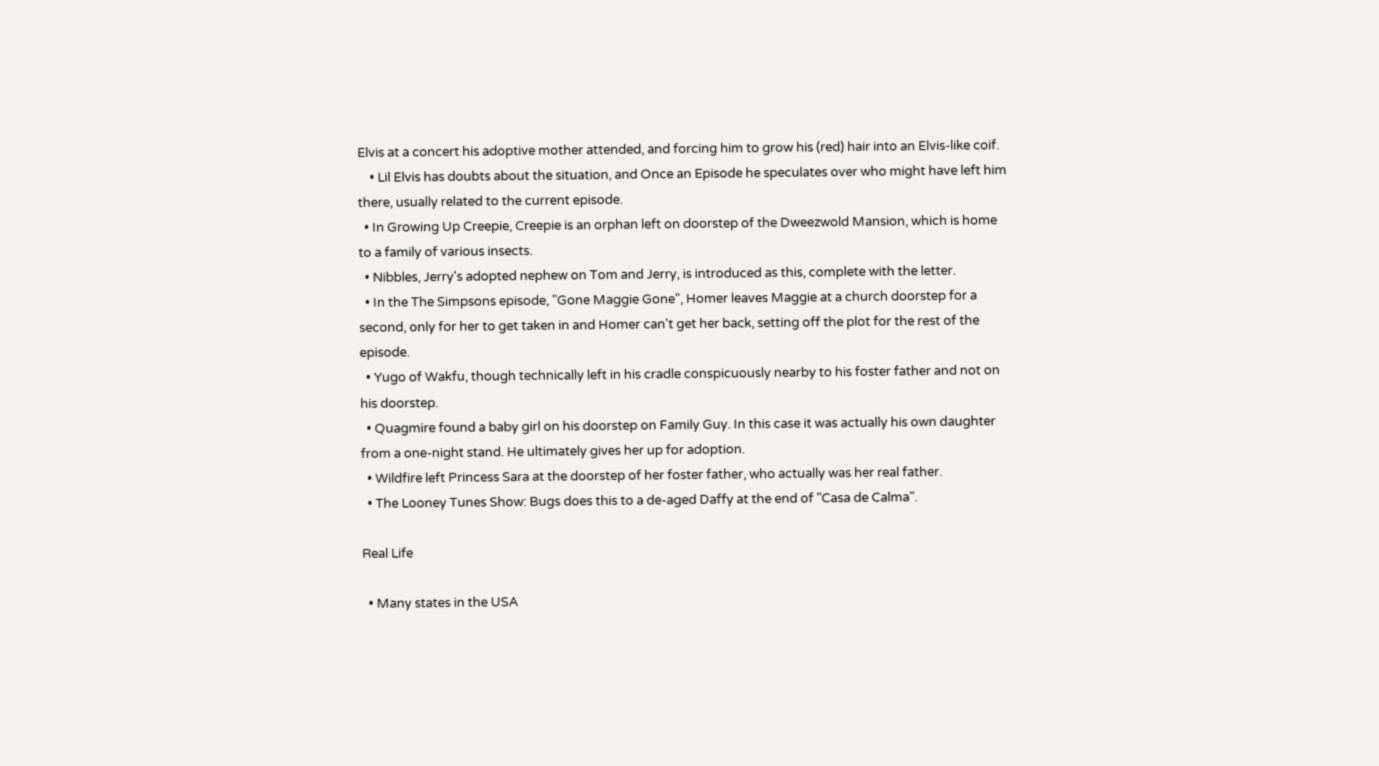Elvis at a concert his adoptive mother attended, and forcing him to grow his (red) hair into an Elvis-like coif.
    • Lil Elvis has doubts about the situation, and Once an Episode he speculates over who might have left him there, usually related to the current episode.
  • In Growing Up Creepie, Creepie is an orphan left on doorstep of the Dweezwold Mansion, which is home to a family of various insects.
  • Nibbles, Jerry's adopted nephew on Tom and Jerry, is introduced as this, complete with the letter.
  • In the The Simpsons episode, "Gone Maggie Gone", Homer leaves Maggie at a church doorstep for a second, only for her to get taken in and Homer can't get her back, setting off the plot for the rest of the episode.
  • Yugo of Wakfu, though technically left in his cradle conspicuously nearby to his foster father and not on his doorstep.
  • Quagmire found a baby girl on his doorstep on Family Guy. In this case it was actually his own daughter from a one-night stand. He ultimately gives her up for adoption.
  • Wildfire left Princess Sara at the doorstep of her foster father, who actually was her real father.
  • The Looney Tunes Show: Bugs does this to a de-aged Daffy at the end of "Casa de Calma".

Real Life

  • Many states in the USA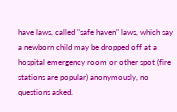have laws, called "safe haven" laws, which say a newborn child may be dropped off at a hospital emergency room or other spot (fire stations are popular) anonymously, no questions asked.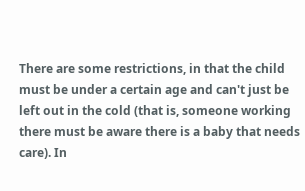There are some restrictions, in that the child must be under a certain age and can't just be left out in the cold (that is, someone working there must be aware there is a baby that needs care). In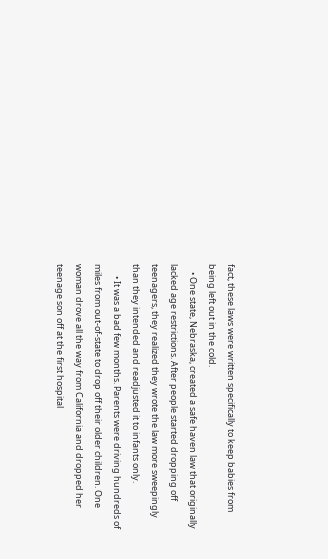fact, these laws were written specifically to keep babies from being left out in the cold.
    • One state, Nebraska, created a safe haven law that originally lacked age restrictions. After people started dropping off teenagers, they realized they wrote the law more sweepingly than they intended and readjusted it to infants only.
      • It was a bad few months. Parents were driving hundreds of miles from out-of-state to drop off their older children. One woman drove all the way from California and dropped her teenage son off at the first hospital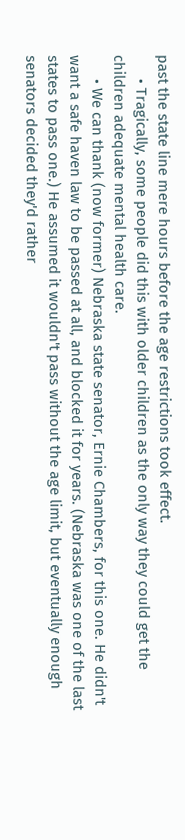past the state line mere hours before the age restrictions took effect.
      • Tragically, some people did this with older children as the only way they could get the children adequate mental health care.
      • We can thank (now former) Nebraska state senator, Ernie Chambers, for this one. He didn't want a safe haven law to be passed at all, and blocked it for years. (Nebraska was one of the last states to pass one.) He assumed it wouldn't pass without the age limit, but eventually enough senators decided they'd rather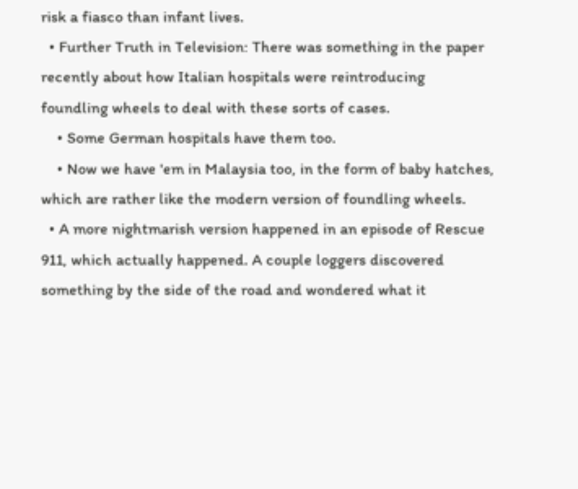risk a fiasco than infant lives.
  • Further Truth in Television: There was something in the paper recently about how Italian hospitals were reintroducing foundling wheels to deal with these sorts of cases.
    • Some German hospitals have them too.
    • Now we have 'em in Malaysia too, in the form of baby hatches, which are rather like the modern version of foundling wheels.
  • A more nightmarish version happened in an episode of Rescue 911, which actually happened. A couple loggers discovered something by the side of the road and wondered what it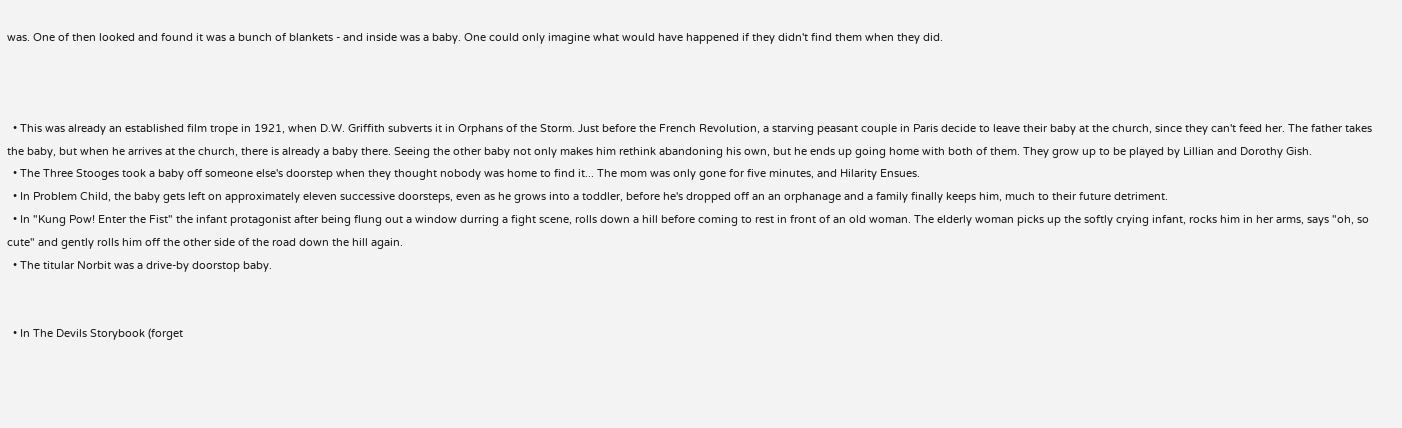was. One of then looked and found it was a bunch of blankets - and inside was a baby. One could only imagine what would have happened if they didn't find them when they did.



  • This was already an established film trope in 1921, when D.W. Griffith subverts it in Orphans of the Storm. Just before the French Revolution, a starving peasant couple in Paris decide to leave their baby at the church, since they can't feed her. The father takes the baby, but when he arrives at the church, there is already a baby there. Seeing the other baby not only makes him rethink abandoning his own, but he ends up going home with both of them. They grow up to be played by Lillian and Dorothy Gish.
  • The Three Stooges took a baby off someone else's doorstep when they thought nobody was home to find it... The mom was only gone for five minutes, and Hilarity Ensues.
  • In Problem Child, the baby gets left on approximately eleven successive doorsteps, even as he grows into a toddler, before he's dropped off an an orphanage and a family finally keeps him, much to their future detriment.
  • In "Kung Pow! Enter the Fist" the infant protagonist after being flung out a window durring a fight scene, rolls down a hill before coming to rest in front of an old woman. The elderly woman picks up the softly crying infant, rocks him in her arms, says "oh, so cute" and gently rolls him off the other side of the road down the hill again.
  • The titular Norbit was a drive-by doorstop baby.


  • In The Devils Storybook (forget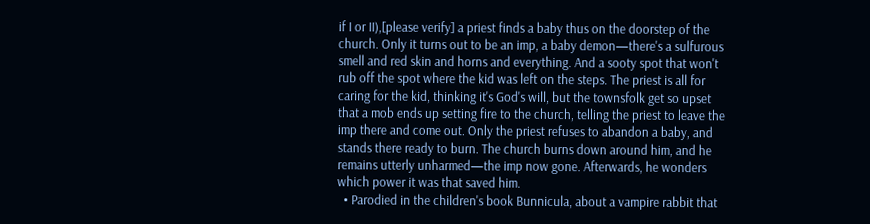if I or II),[please verify] a priest finds a baby thus on the doorstep of the church. Only it turns out to be an imp, a baby demon—there's a sulfurous smell and red skin and horns and everything. And a sooty spot that won't rub off the spot where the kid was left on the steps. The priest is all for caring for the kid, thinking it's God's will, but the townsfolk get so upset that a mob ends up setting fire to the church, telling the priest to leave the imp there and come out. Only the priest refuses to abandon a baby, and stands there ready to burn. The church burns down around him, and he remains utterly unharmed—the imp now gone. Afterwards, he wonders which power it was that saved him.
  • Parodied in the children's book Bunnicula, about a vampire rabbit that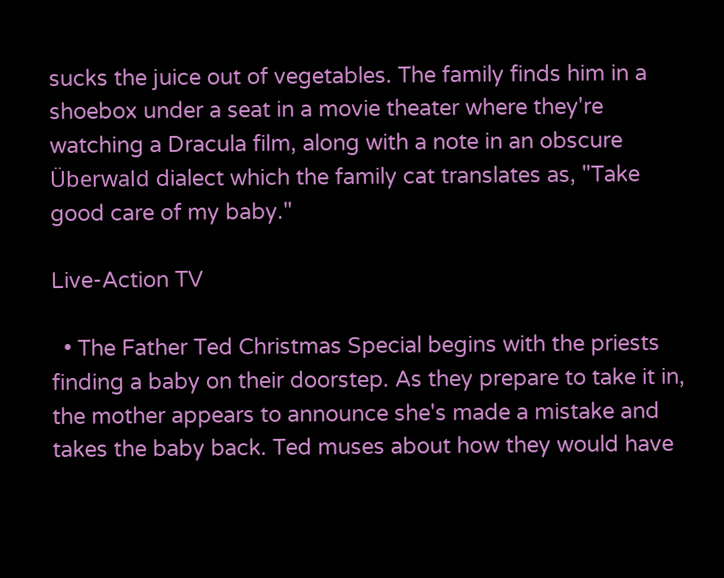sucks the juice out of vegetables. The family finds him in a shoebox under a seat in a movie theater where they're watching a Dracula film, along with a note in an obscure Überwald dialect which the family cat translates as, "Take good care of my baby."

Live-Action TV

  • The Father Ted Christmas Special begins with the priests finding a baby on their doorstep. As they prepare to take it in, the mother appears to announce she's made a mistake and takes the baby back. Ted muses about how they would have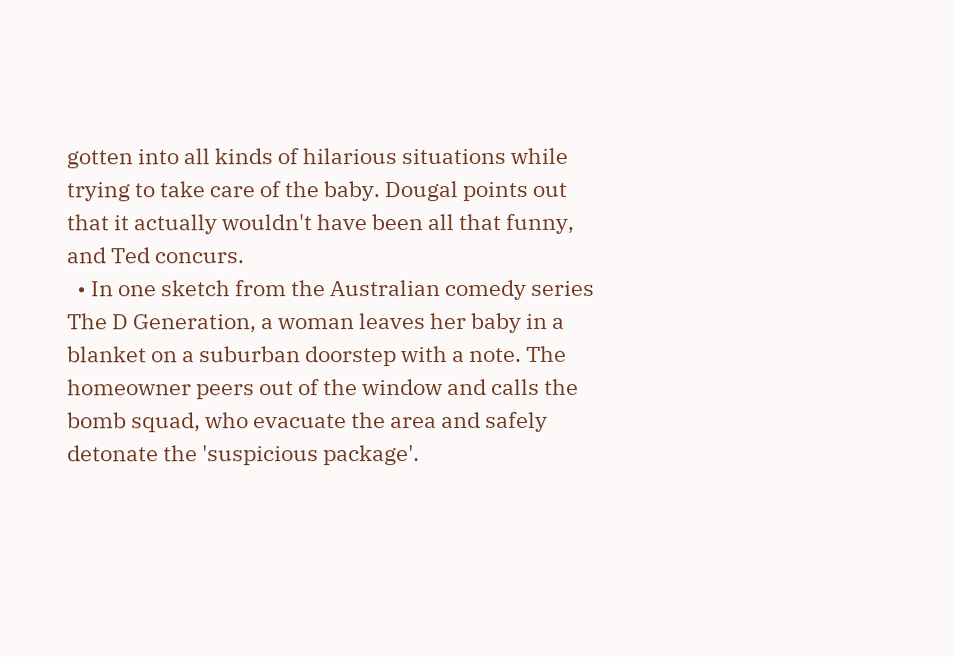gotten into all kinds of hilarious situations while trying to take care of the baby. Dougal points out that it actually wouldn't have been all that funny, and Ted concurs.
  • In one sketch from the Australian comedy series The D Generation, a woman leaves her baby in a blanket on a suburban doorstep with a note. The homeowner peers out of the window and calls the bomb squad, who evacuate the area and safely detonate the 'suspicious package'.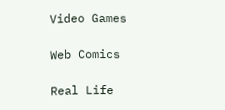Video Games

Web Comics

Real Life